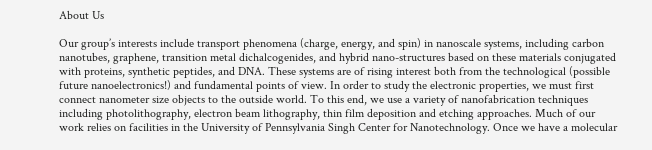About Us

Our group’s interests include transport phenomena (charge, energy, and spin) in nanoscale systems, including carbon nanotubes, graphene, transition metal dichalcogenides, and hybrid nano-structures based on these materials conjugated with proteins, synthetic peptides, and DNA. These systems are of rising interest both from the technological (possible future nanoelectronics!) and fundamental points of view. In order to study the electronic properties, we must first connect nanometer size objects to the outside world. To this end, we use a variety of nanofabrication techniques including photolithography, electron beam lithography, thin film deposition and etching approaches. Much of our work relies on facilities in the University of Pennsylvania Singh Center for Nanotechnology. Once we have a molecular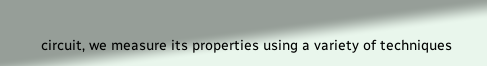circuit, we measure its properties using a variety of techniques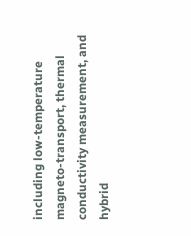including low-temperature magneto-transport, thermal conductivity measurement, and hybrid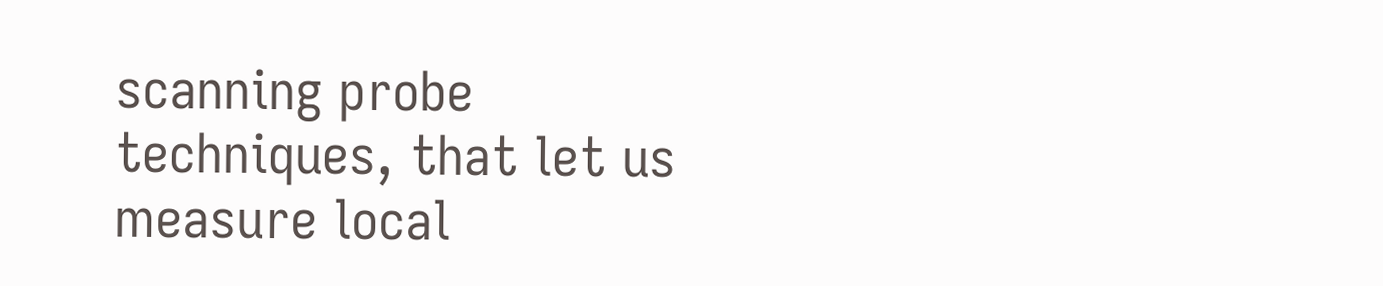scanning probe techniques, that let us measure local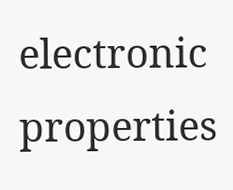electronic properties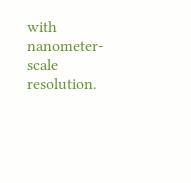with nanometer-scale resolution.